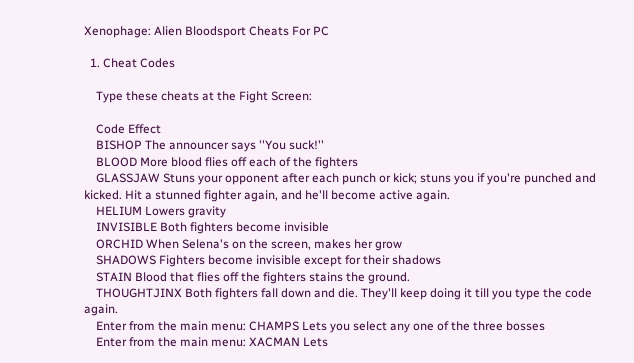Xenophage: Alien Bloodsport Cheats For PC

  1. Cheat Codes

    Type these cheats at the Fight Screen:

    Code Effect
    BISHOP The announcer says ''You suck!''
    BLOOD More blood flies off each of the fighters
    GLASSJAW Stuns your opponent after each punch or kick; stuns you if you're punched and kicked. Hit a stunned fighter again, and he'll become active again.
    HELIUM Lowers gravity
    INVISIBLE Both fighters become invisible
    ORCHID When Selena's on the screen, makes her grow
    SHADOWS Fighters become invisible except for their shadows
    STAIN Blood that flies off the fighters stains the ground.
    THOUGHTJINX Both fighters fall down and die. They'll keep doing it till you type the code again.
    Enter from the main menu: CHAMPS Lets you select any one of the three bosses
    Enter from the main menu: XACMAN Lets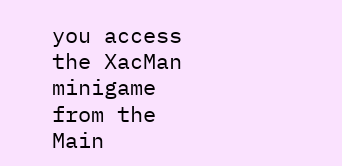you access the XacMan minigame from the Main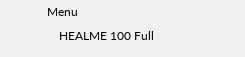Menu
    HEALME 100 Full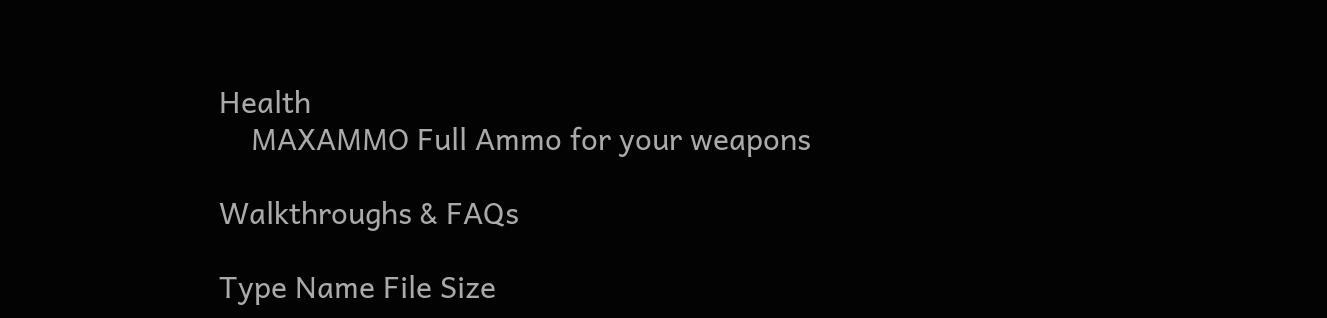Health
    MAXAMMO Full Ammo for your weapons

Walkthroughs & FAQs

Type Name File Size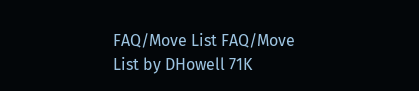FAQ/Move List FAQ/Move List by DHowell 71K